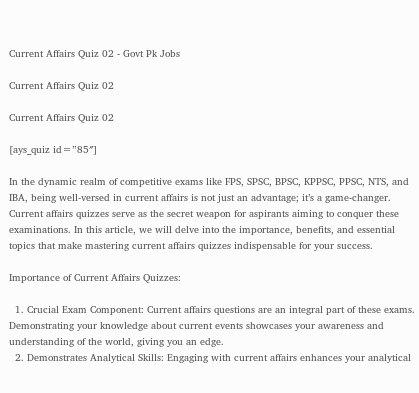Current Affairs Quiz 02 - Govt Pk Jobs

Current Affairs Quiz 02

Current Affairs Quiz 02

[ays_quiz id=”85″]

In the dynamic realm of competitive exams like FPS, SPSC, BPSC, KPPSC, PPSC, NTS, and IBA, being well-versed in current affairs is not just an advantage; it’s a game-changer. Current affairs quizzes serve as the secret weapon for aspirants aiming to conquer these examinations. In this article, we will delve into the importance, benefits, and essential topics that make mastering current affairs quizzes indispensable for your success.

Importance of Current Affairs Quizzes:

  1. Crucial Exam Component: Current affairs questions are an integral part of these exams. Demonstrating your knowledge about current events showcases your awareness and understanding of the world, giving you an edge.
  2. Demonstrates Analytical Skills: Engaging with current affairs enhances your analytical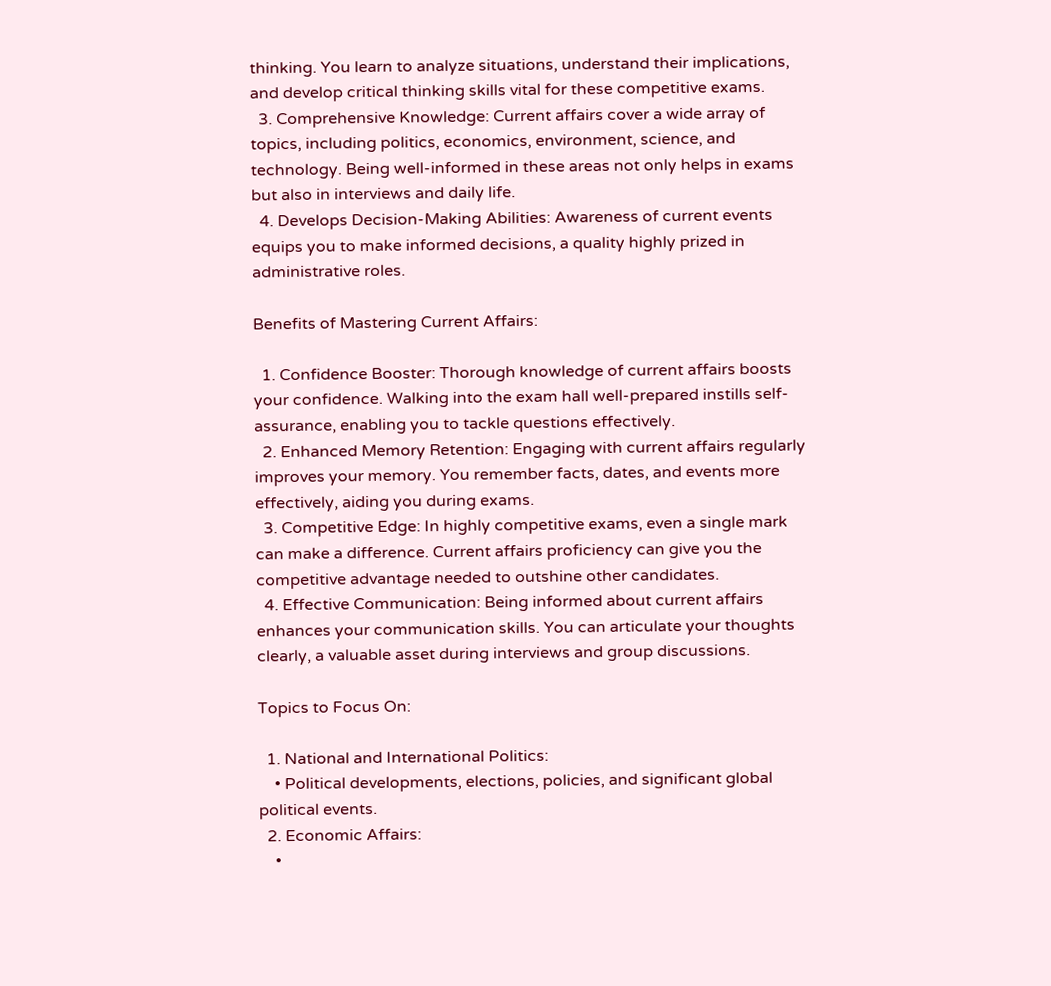thinking. You learn to analyze situations, understand their implications, and develop critical thinking skills vital for these competitive exams.
  3. Comprehensive Knowledge: Current affairs cover a wide array of topics, including politics, economics, environment, science, and technology. Being well-informed in these areas not only helps in exams but also in interviews and daily life.
  4. Develops Decision-Making Abilities: Awareness of current events equips you to make informed decisions, a quality highly prized in administrative roles.

Benefits of Mastering Current Affairs:

  1. Confidence Booster: Thorough knowledge of current affairs boosts your confidence. Walking into the exam hall well-prepared instills self-assurance, enabling you to tackle questions effectively.
  2. Enhanced Memory Retention: Engaging with current affairs regularly improves your memory. You remember facts, dates, and events more effectively, aiding you during exams.
  3. Competitive Edge: In highly competitive exams, even a single mark can make a difference. Current affairs proficiency can give you the competitive advantage needed to outshine other candidates.
  4. Effective Communication: Being informed about current affairs enhances your communication skills. You can articulate your thoughts clearly, a valuable asset during interviews and group discussions.

Topics to Focus On:

  1. National and International Politics:
    • Political developments, elections, policies, and significant global political events.
  2. Economic Affairs:
    •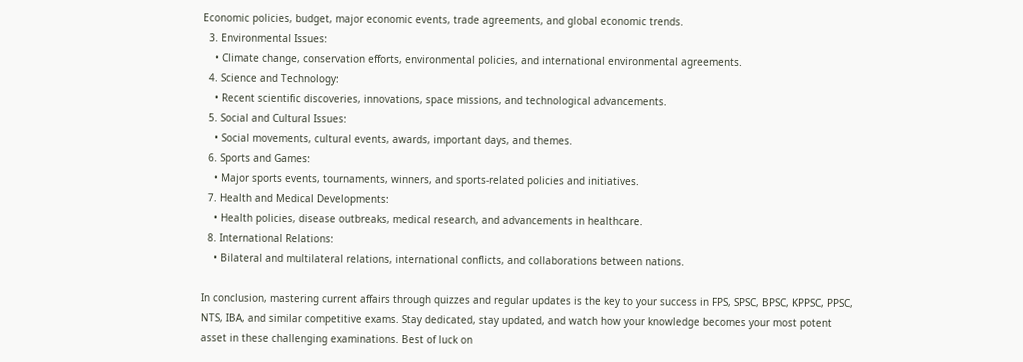Economic policies, budget, major economic events, trade agreements, and global economic trends.
  3. Environmental Issues:
    • Climate change, conservation efforts, environmental policies, and international environmental agreements.
  4. Science and Technology:
    • Recent scientific discoveries, innovations, space missions, and technological advancements.
  5. Social and Cultural Issues:
    • Social movements, cultural events, awards, important days, and themes.
  6. Sports and Games:
    • Major sports events, tournaments, winners, and sports-related policies and initiatives.
  7. Health and Medical Developments:
    • Health policies, disease outbreaks, medical research, and advancements in healthcare.
  8. International Relations:
    • Bilateral and multilateral relations, international conflicts, and collaborations between nations.

In conclusion, mastering current affairs through quizzes and regular updates is the key to your success in FPS, SPSC, BPSC, KPPSC, PPSC, NTS, IBA, and similar competitive exams. Stay dedicated, stay updated, and watch how your knowledge becomes your most potent asset in these challenging examinations. Best of luck on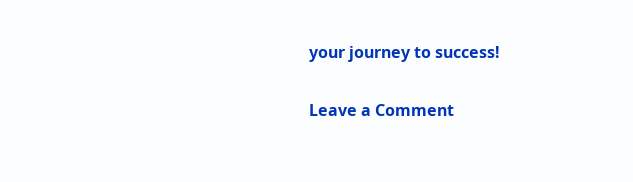your journey to success!

Leave a Comment